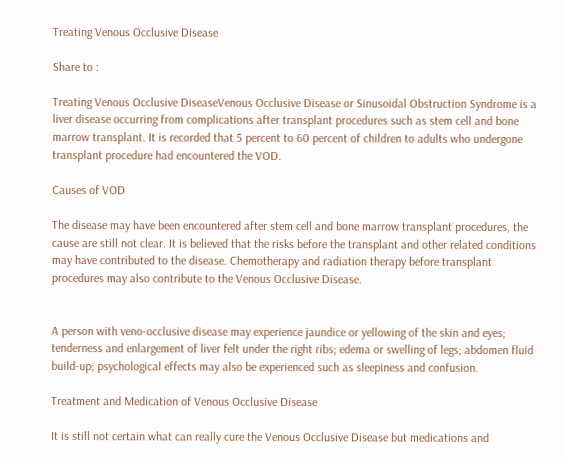Treating Venous Occlusive Disease

Share to :

Treating Venous Occlusive DiseaseVenous Occlusive Disease or Sinusoidal Obstruction Syndrome is a liver disease occurring from complications after transplant procedures such as stem cell and bone marrow transplant. It is recorded that 5 percent to 60 percent of children to adults who undergone transplant procedure had encountered the VOD.

Causes of VOD

The disease may have been encountered after stem cell and bone marrow transplant procedures, the cause are still not clear. It is believed that the risks before the transplant and other related conditions may have contributed to the disease. Chemotherapy and radiation therapy before transplant procedures may also contribute to the Venous Occlusive Disease.


A person with veno-occlusive disease may experience jaundice or yellowing of the skin and eyes; tenderness and enlargement of liver felt under the right ribs; edema or swelling of legs; abdomen fluid build-up; psychological effects may also be experienced such as sleepiness and confusion.

Treatment and Medication of Venous Occlusive Disease

It is still not certain what can really cure the Venous Occlusive Disease but medications and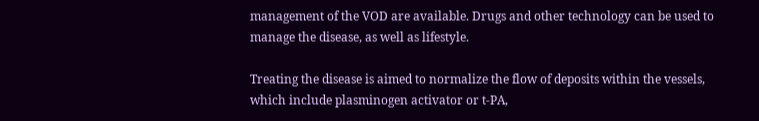management of the VOD are available. Drugs and other technology can be used to manage the disease, as well as lifestyle.

Treating the disease is aimed to normalize the flow of deposits within the vessels, which include plasminogen activator or t-PA,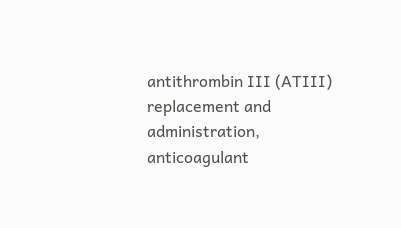antithrombin III (ATIII) replacement and administration, anticoagulant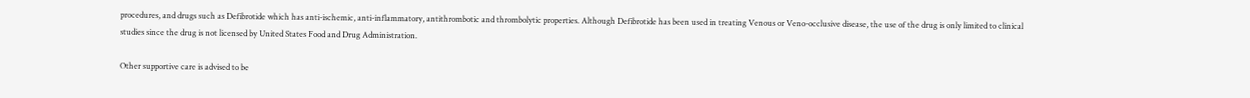procedures, and drugs such as Defibrotide which has anti-ischemic, anti-inflammatory, antithrombotic and thrombolytic properties. Although Defibrotide has been used in treating Venous or Veno-occlusive disease, the use of the drug is only limited to clinical studies since the drug is not licensed by United States Food and Drug Administration.

Other supportive care is advised to be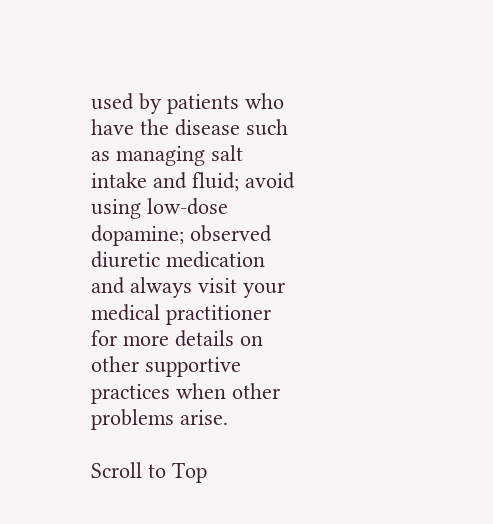used by patients who have the disease such as managing salt intake and fluid; avoid using low-dose dopamine; observed diuretic medication and always visit your medical practitioner for more details on other supportive practices when other problems arise.

Scroll to Top